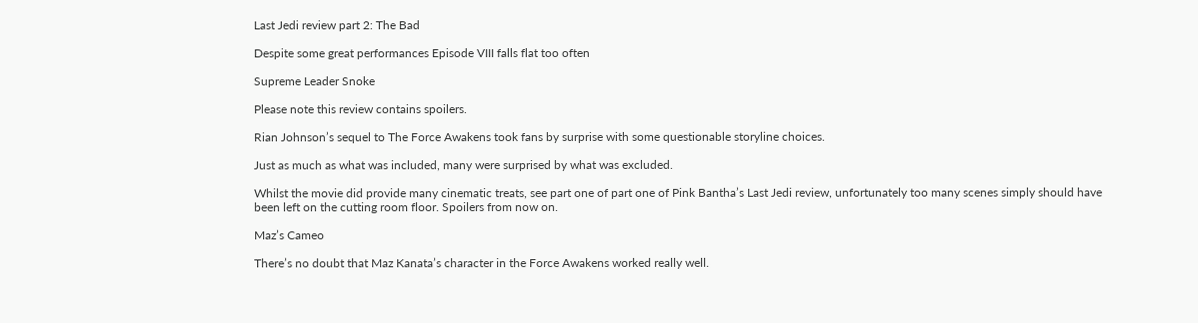Last Jedi review part 2: The Bad

Despite some great performances Episode VIII falls flat too often

Supreme Leader Snoke

Please note this review contains spoilers.

Rian Johnson’s sequel to The Force Awakens took fans by surprise with some questionable storyline choices.

Just as much as what was included, many were surprised by what was excluded.

Whilst the movie did provide many cinematic treats, see part one of part one of Pink Bantha’s Last Jedi review, unfortunately too many scenes simply should have been left on the cutting room floor. Spoilers from now on.

Maz’s Cameo

There’s no doubt that Maz Kanata’s character in the Force Awakens worked really well.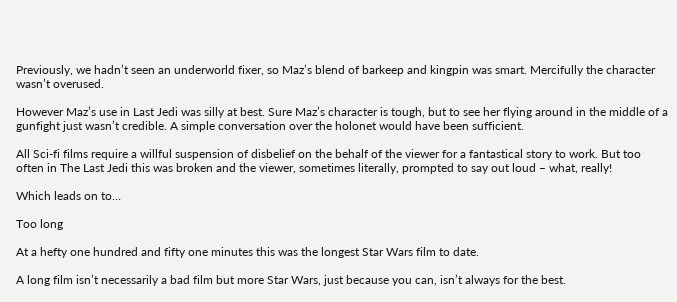Previously, we hadn’t seen an underworld fixer, so Maz’s blend of barkeep and kingpin was smart. Mercifully the character wasn’t overused.

However Maz’s use in Last Jedi was silly at best. Sure Maz’s character is tough, but to see her flying around in the middle of a gunfight just wasn’t credible. A simple conversation over the holonet would have been sufficient.

All Sci-fi films require a willful suspension of disbelief on the behalf of the viewer for a fantastical story to work. But too often in The Last Jedi this was broken and the viewer, sometimes literally, prompted to say out loud – what, really!

Which leads on to…

Too long

At a hefty one hundred and fifty one minutes this was the longest Star Wars film to date.

A long film isn’t necessarily a bad film but more Star Wars, just because you can, isn’t always for the best.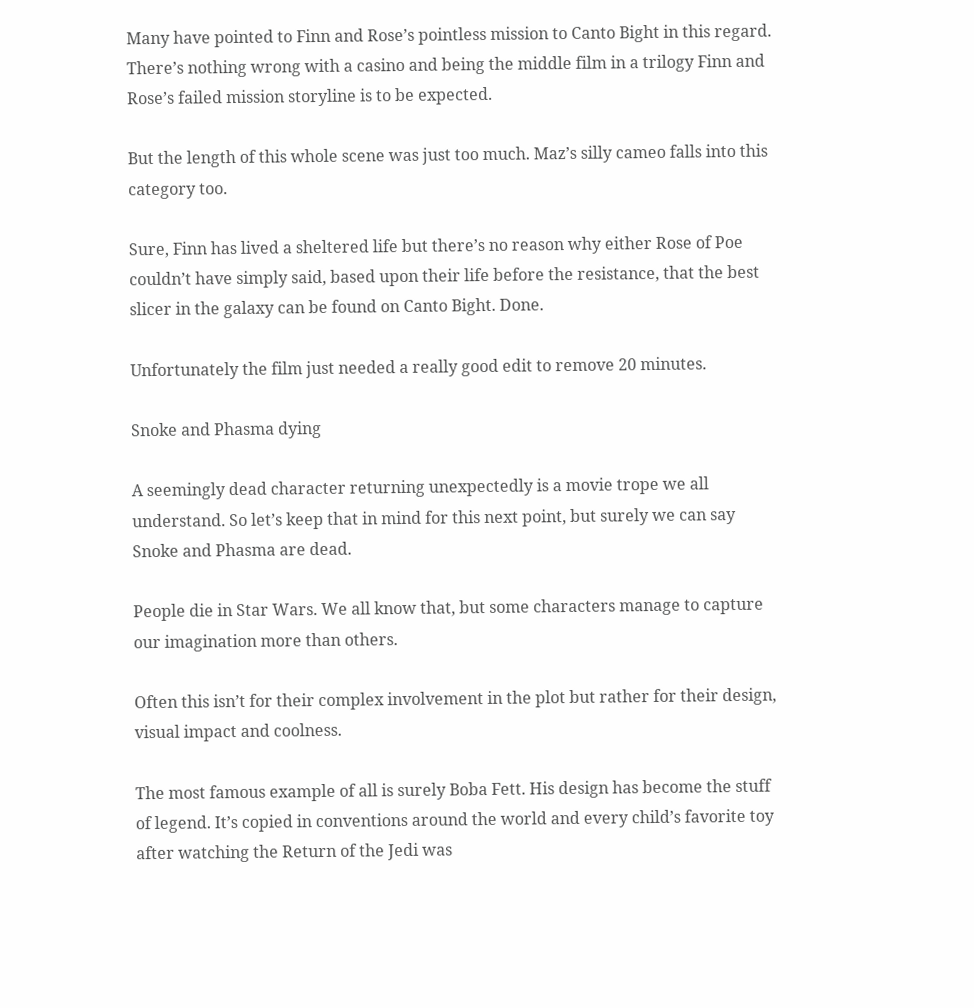Many have pointed to Finn and Rose’s pointless mission to Canto Bight in this regard. There’s nothing wrong with a casino and being the middle film in a trilogy Finn and Rose’s failed mission storyline is to be expected.

But the length of this whole scene was just too much. Maz’s silly cameo falls into this category too.

Sure, Finn has lived a sheltered life but there’s no reason why either Rose of Poe couldn’t have simply said, based upon their life before the resistance, that the best slicer in the galaxy can be found on Canto Bight. Done.

Unfortunately the film just needed a really good edit to remove 20 minutes.

Snoke and Phasma dying

A seemingly dead character returning unexpectedly is a movie trope we all understand. So let’s keep that in mind for this next point, but surely we can say Snoke and Phasma are dead.

People die in Star Wars. We all know that, but some characters manage to capture our imagination more than others.

Often this isn’t for their complex involvement in the plot but rather for their design, visual impact and coolness.

The most famous example of all is surely Boba Fett. His design has become the stuff of legend. It’s copied in conventions around the world and every child’s favorite toy after watching the Return of the Jedi was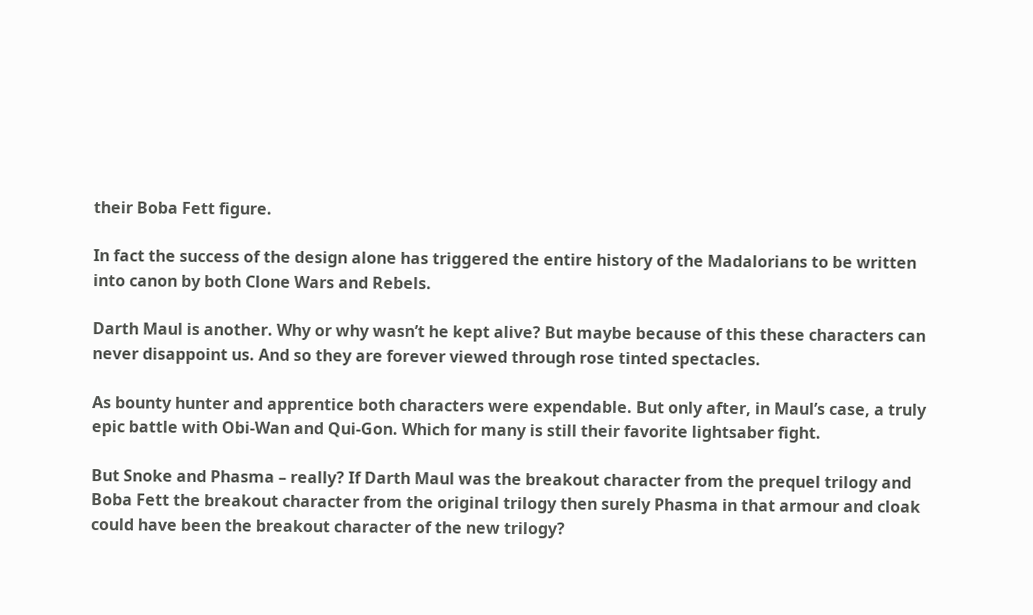their Boba Fett figure.

In fact the success of the design alone has triggered the entire history of the Madalorians to be written into canon by both Clone Wars and Rebels.

Darth Maul is another. Why or why wasn’t he kept alive? But maybe because of this these characters can never disappoint us. And so they are forever viewed through rose tinted spectacles.

As bounty hunter and apprentice both characters were expendable. But only after, in Maul’s case, a truly epic battle with Obi-Wan and Qui-Gon. Which for many is still their favorite lightsaber fight.

But Snoke and Phasma – really? If Darth Maul was the breakout character from the prequel trilogy and Boba Fett the breakout character from the original trilogy then surely Phasma in that armour and cloak could have been the breakout character of the new trilogy?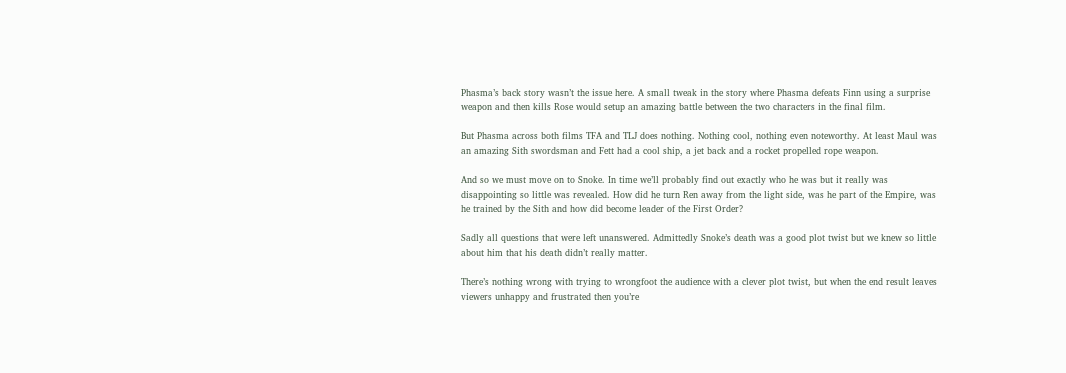Phasma’s back story wasn’t the issue here. A small tweak in the story where Phasma defeats Finn using a surprise weapon and then kills Rose would setup an amazing battle between the two characters in the final film.

But Phasma across both films TFA and TLJ does nothing. Nothing cool, nothing even noteworthy. At least Maul was an amazing Sith swordsman and Fett had a cool ship, a jet back and a rocket propelled rope weapon.

And so we must move on to Snoke. In time we’ll probably find out exactly who he was but it really was disappointing so little was revealed. How did he turn Ren away from the light side, was he part of the Empire, was he trained by the Sith and how did become leader of the First Order?

Sadly all questions that were left unanswered. Admittedly Snoke’s death was a good plot twist but we knew so little about him that his death didn’t really matter.

There’s nothing wrong with trying to wrongfoot the audience with a clever plot twist, but when the end result leaves viewers unhappy and frustrated then you’re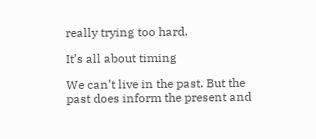really trying too hard.

It’s all about timing

We can’t live in the past. But the past does inform the present and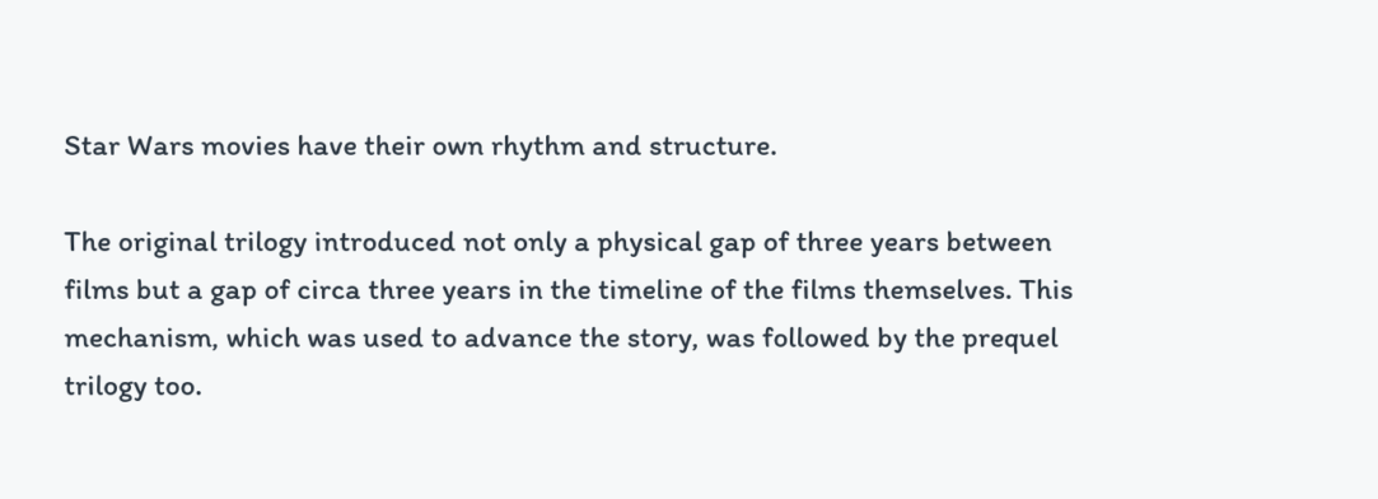Star Wars movies have their own rhythm and structure.

The original trilogy introduced not only a physical gap of three years between films but a gap of circa three years in the timeline of the films themselves. This mechanism, which was used to advance the story, was followed by the prequel trilogy too.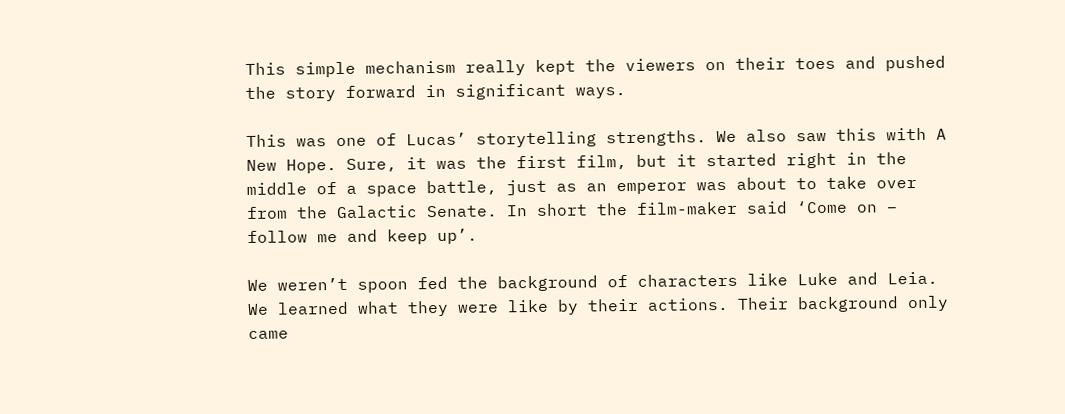This simple mechanism really kept the viewers on their toes and pushed the story forward in significant ways.

This was one of Lucas’ storytelling strengths. We also saw this with A New Hope. Sure, it was the first film, but it started right in the middle of a space battle, just as an emperor was about to take over from the Galactic Senate. In short the film-maker said ‘Come on – follow me and keep up’.

We weren’t spoon fed the background of characters like Luke and Leia. We learned what they were like by their actions. Their background only came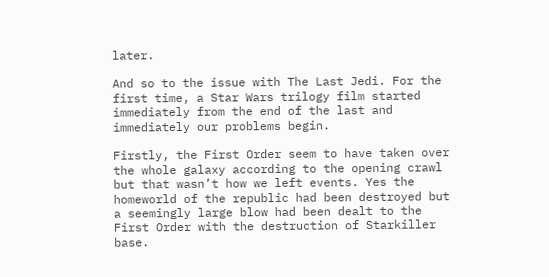later.

And so to the issue with The Last Jedi. For the first time, a Star Wars trilogy film started immediately from the end of the last and immediately our problems begin.

Firstly, the First Order seem to have taken over the whole galaxy according to the opening crawl but that wasn’t how we left events. Yes the homeworld of the republic had been destroyed but a seemingly large blow had been dealt to the First Order with the destruction of Starkiller base.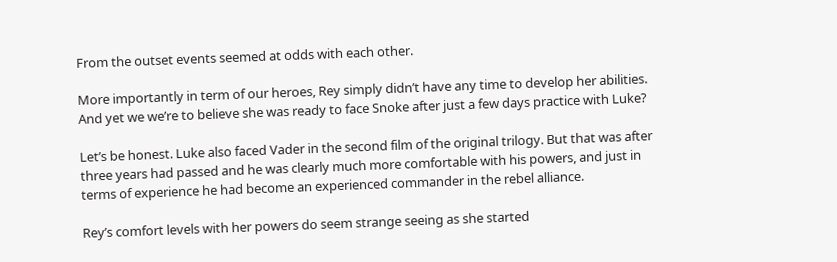From the outset events seemed at odds with each other.

More importantly in term of our heroes, Rey simply didn’t have any time to develop her abilities. And yet we we’re to believe she was ready to face Snoke after just a few days practice with Luke?

Let’s be honest. Luke also faced Vader in the second film of the original trilogy. But that was after three years had passed and he was clearly much more comfortable with his powers, and just in terms of experience he had become an experienced commander in the rebel alliance.

Rey’s comfort levels with her powers do seem strange seeing as she started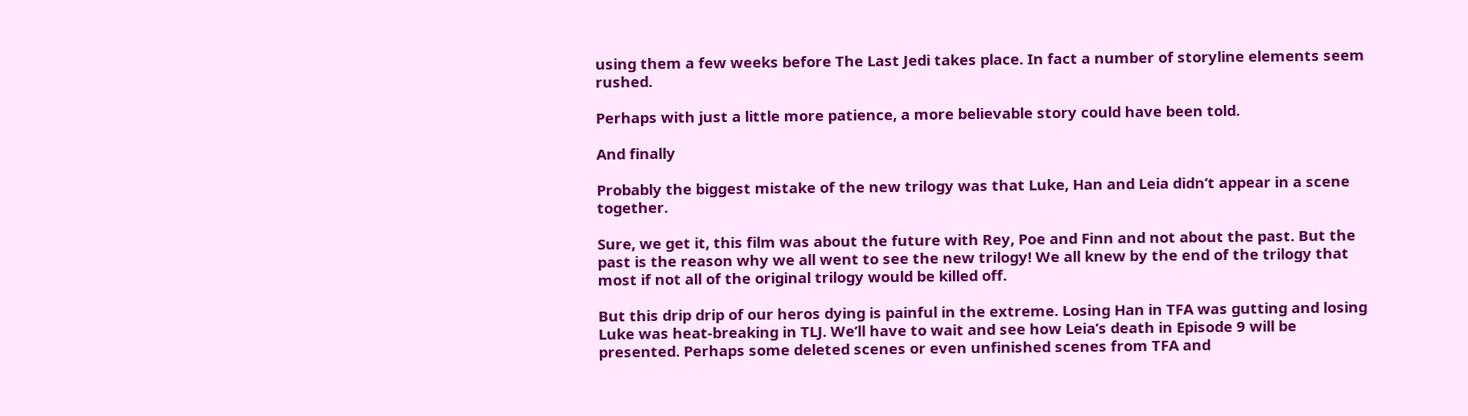using them a few weeks before The Last Jedi takes place. In fact a number of storyline elements seem rushed.

Perhaps with just a little more patience, a more believable story could have been told.

And finally

Probably the biggest mistake of the new trilogy was that Luke, Han and Leia didn’t appear in a scene together.

Sure, we get it, this film was about the future with Rey, Poe and Finn and not about the past. But the past is the reason why we all went to see the new trilogy! We all knew by the end of the trilogy that most if not all of the original trilogy would be killed off.

But this drip drip of our heros dying is painful in the extreme. Losing Han in TFA was gutting and losing Luke was heat-breaking in TLJ. We’ll have to wait and see how Leia’s death in Episode 9 will be presented. Perhaps some deleted scenes or even unfinished scenes from TFA and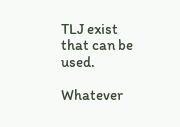TLJ exist that can be used.

Whatever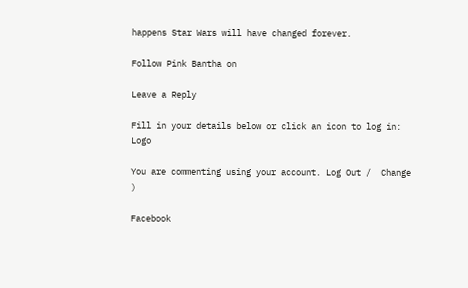happens Star Wars will have changed forever.

Follow Pink Bantha on

Leave a Reply

Fill in your details below or click an icon to log in: Logo

You are commenting using your account. Log Out /  Change )

Facebook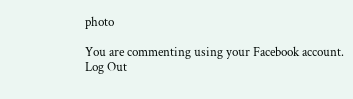photo

You are commenting using your Facebook account. Log Out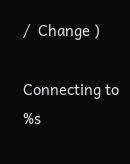/  Change )

Connecting to %s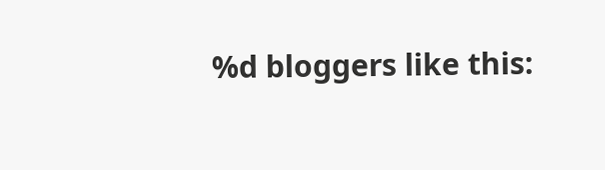%d bloggers like this: